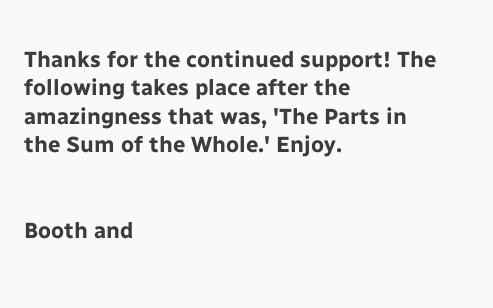Thanks for the continued support! The following takes place after the amazingness that was, 'The Parts in the Sum of the Whole.' Enjoy.


Booth and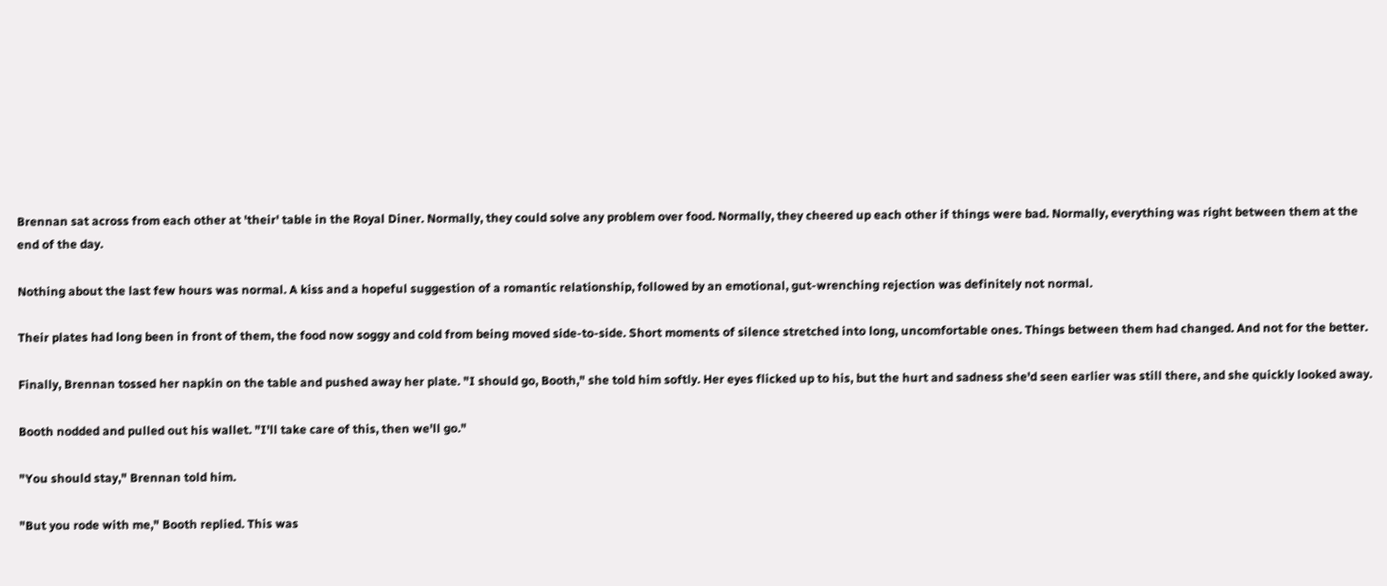Brennan sat across from each other at 'their' table in the Royal Diner. Normally, they could solve any problem over food. Normally, they cheered up each other if things were bad. Normally, everything was right between them at the end of the day.

Nothing about the last few hours was normal. A kiss and a hopeful suggestion of a romantic relationship, followed by an emotional, gut-wrenching rejection was definitely not normal.

Their plates had long been in front of them, the food now soggy and cold from being moved side-to-side. Short moments of silence stretched into long, uncomfortable ones. Things between them had changed. And not for the better.

Finally, Brennan tossed her napkin on the table and pushed away her plate. "I should go, Booth," she told him softly. Her eyes flicked up to his, but the hurt and sadness she'd seen earlier was still there, and she quickly looked away.

Booth nodded and pulled out his wallet. "I'll take care of this, then we'll go."

"You should stay," Brennan told him.

"But you rode with me," Booth replied. This was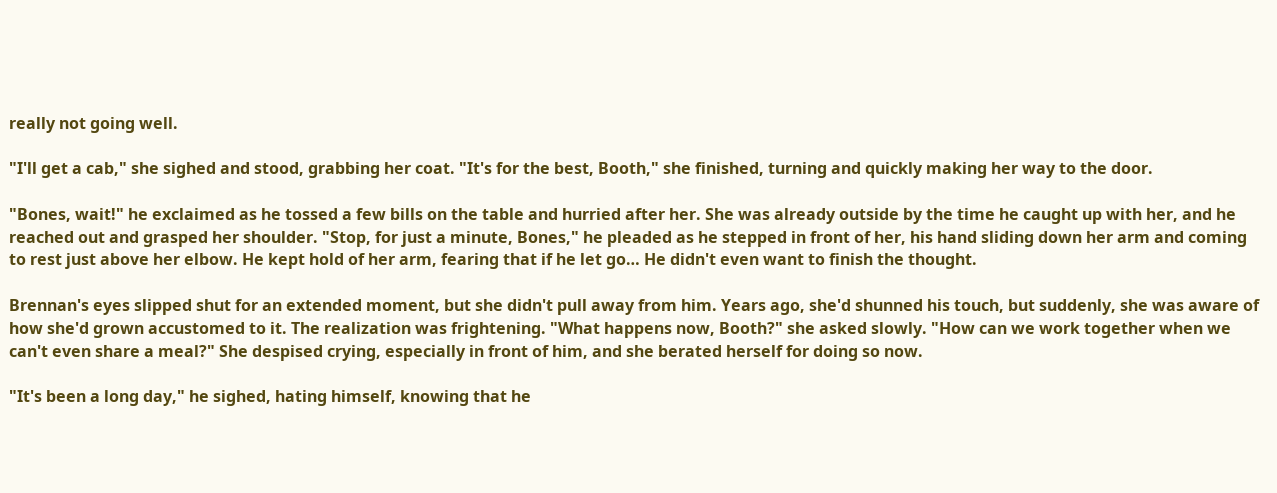really not going well.

"I'll get a cab," she sighed and stood, grabbing her coat. "It's for the best, Booth," she finished, turning and quickly making her way to the door.

"Bones, wait!" he exclaimed as he tossed a few bills on the table and hurried after her. She was already outside by the time he caught up with her, and he reached out and grasped her shoulder. "Stop, for just a minute, Bones," he pleaded as he stepped in front of her, his hand sliding down her arm and coming to rest just above her elbow. He kept hold of her arm, fearing that if he let go… He didn't even want to finish the thought.

Brennan's eyes slipped shut for an extended moment, but she didn't pull away from him. Years ago, she'd shunned his touch, but suddenly, she was aware of how she'd grown accustomed to it. The realization was frightening. "What happens now, Booth?" she asked slowly. "How can we work together when we can't even share a meal?" She despised crying, especially in front of him, and she berated herself for doing so now.

"It's been a long day," he sighed, hating himself, knowing that he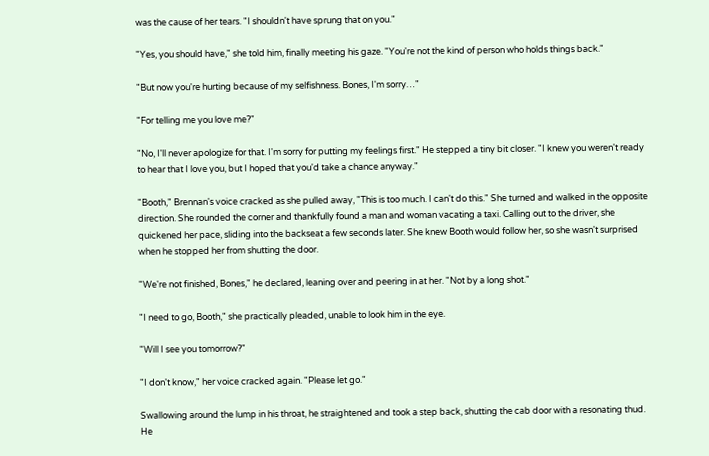was the cause of her tears. "I shouldn't have sprung that on you."

"Yes, you should have," she told him, finally meeting his gaze. "You're not the kind of person who holds things back."

"But now you're hurting because of my selfishness. Bones, I'm sorry…"

"For telling me you love me?"

"No, I'll never apologize for that. I'm sorry for putting my feelings first." He stepped a tiny bit closer. "I knew you weren't ready to hear that I love you, but I hoped that you'd take a chance anyway."

"Booth," Brennan's voice cracked as she pulled away, "This is too much. I can't do this." She turned and walked in the opposite direction. She rounded the corner and thankfully found a man and woman vacating a taxi. Calling out to the driver, she quickened her pace, sliding into the backseat a few seconds later. She knew Booth would follow her, so she wasn't surprised when he stopped her from shutting the door.

"We're not finished, Bones," he declared, leaning over and peering in at her. "Not by a long shot."

"I need to go, Booth," she practically pleaded, unable to look him in the eye.

"Will I see you tomorrow?"

"I don't know," her voice cracked again. "Please let go."

Swallowing around the lump in his throat, he straightened and took a step back, shutting the cab door with a resonating thud. He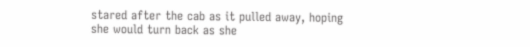stared after the cab as it pulled away, hoping she would turn back as she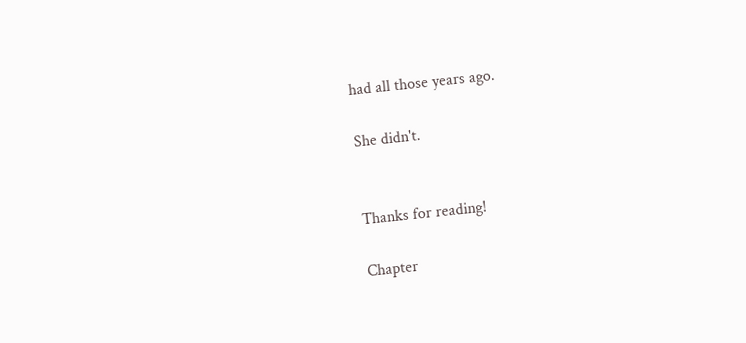had all those years ago.

She didn't.


Thanks for reading!

Chapter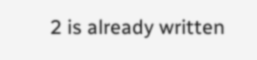2 is already written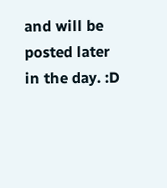and will be posted later in the day. :D